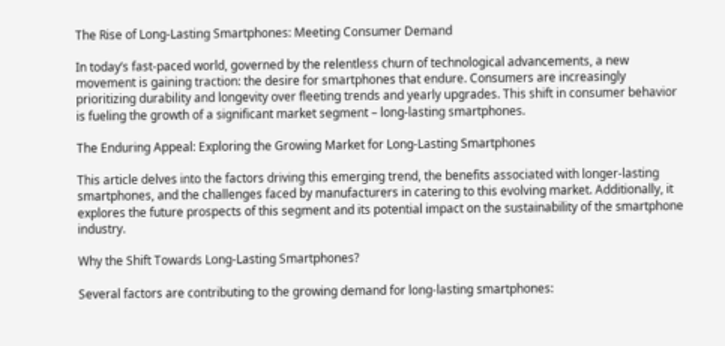The Rise of Long-Lasting Smartphones: Meeting Consumer Demand

In today’s fast-paced world, governed by the relentless churn of technological advancements, a new movement is gaining traction: the desire for smartphones that endure. Consumers are increasingly prioritizing durability and longevity over fleeting trends and yearly upgrades. This shift in consumer behavior is fueling the growth of a significant market segment – long-lasting smartphones.

The Enduring Appeal: Exploring the Growing Market for Long-Lasting Smartphones

This article delves into the factors driving this emerging trend, the benefits associated with longer-lasting smartphones, and the challenges faced by manufacturers in catering to this evolving market. Additionally, it explores the future prospects of this segment and its potential impact on the sustainability of the smartphone industry.

Why the Shift Towards Long-Lasting Smartphones?

Several factors are contributing to the growing demand for long-lasting smartphones: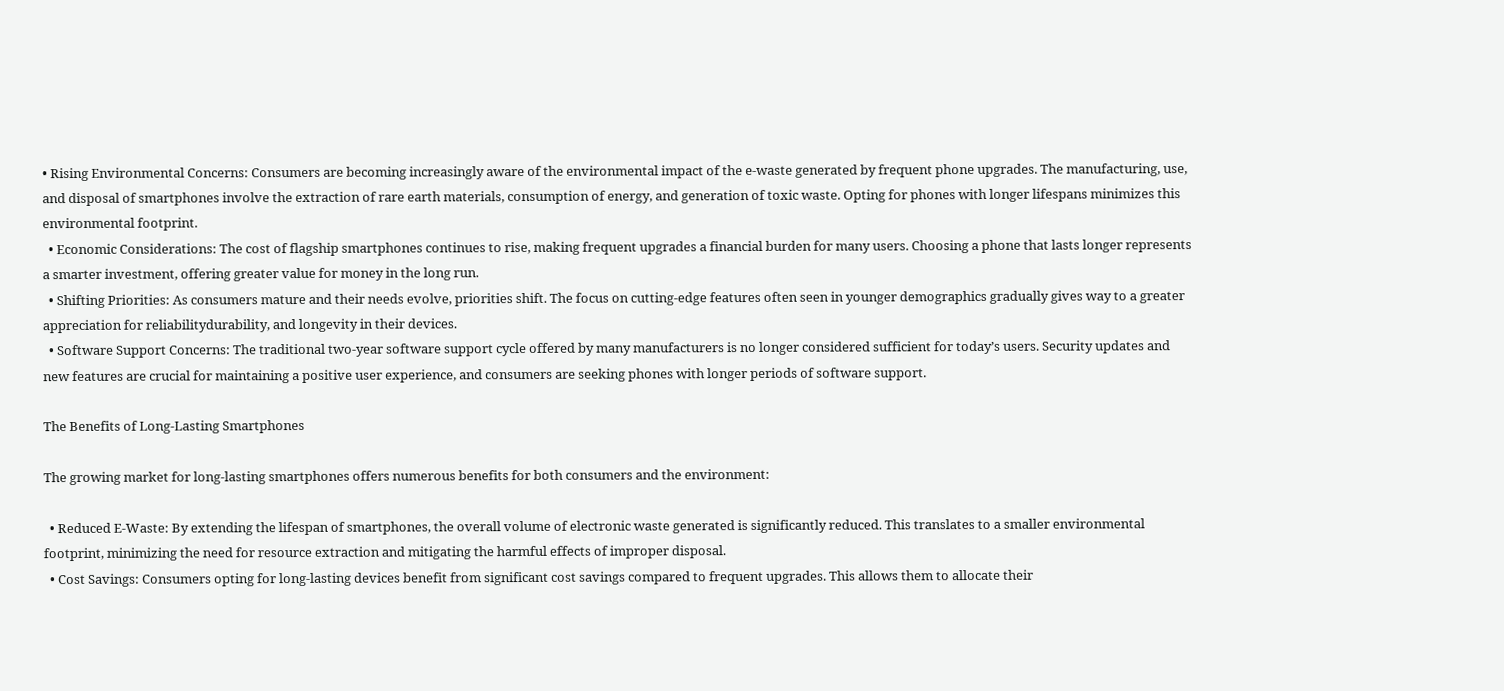• Rising Environmental Concerns: Consumers are becoming increasingly aware of the environmental impact of the e-waste generated by frequent phone upgrades. The manufacturing, use, and disposal of smartphones involve the extraction of rare earth materials, consumption of energy, and generation of toxic waste. Opting for phones with longer lifespans minimizes this environmental footprint.
  • Economic Considerations: The cost of flagship smartphones continues to rise, making frequent upgrades a financial burden for many users. Choosing a phone that lasts longer represents a smarter investment, offering greater value for money in the long run.
  • Shifting Priorities: As consumers mature and their needs evolve, priorities shift. The focus on cutting-edge features often seen in younger demographics gradually gives way to a greater appreciation for reliabilitydurability, and longevity in their devices.
  • Software Support Concerns: The traditional two-year software support cycle offered by many manufacturers is no longer considered sufficient for today’s users. Security updates and new features are crucial for maintaining a positive user experience, and consumers are seeking phones with longer periods of software support.

The Benefits of Long-Lasting Smartphones

The growing market for long-lasting smartphones offers numerous benefits for both consumers and the environment:

  • Reduced E-Waste: By extending the lifespan of smartphones, the overall volume of electronic waste generated is significantly reduced. This translates to a smaller environmental footprint, minimizing the need for resource extraction and mitigating the harmful effects of improper disposal.
  • Cost Savings: Consumers opting for long-lasting devices benefit from significant cost savings compared to frequent upgrades. This allows them to allocate their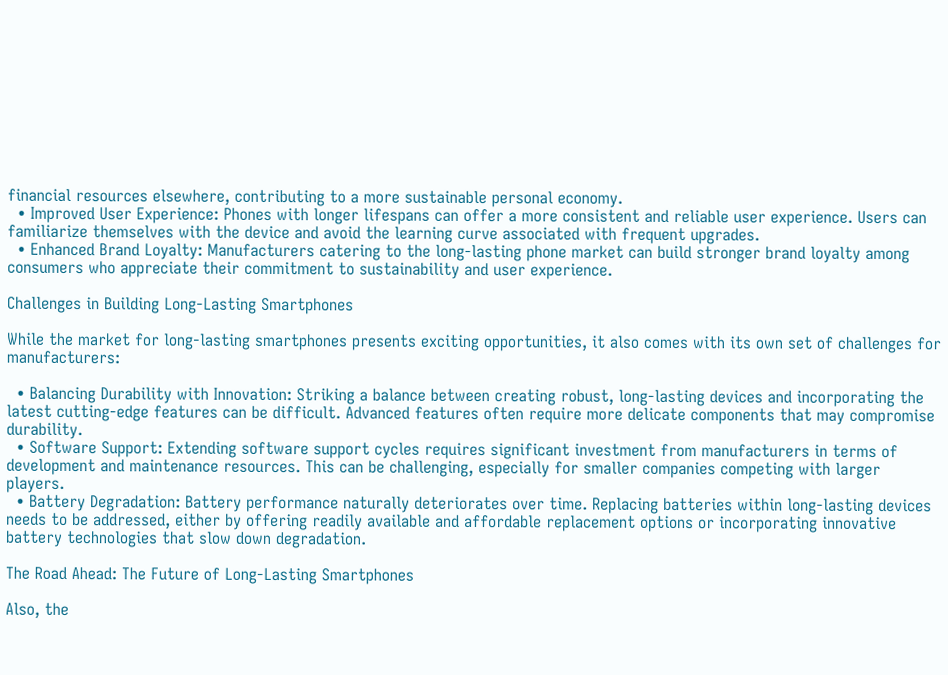financial resources elsewhere, contributing to a more sustainable personal economy.
  • Improved User Experience: Phones with longer lifespans can offer a more consistent and reliable user experience. Users can familiarize themselves with the device and avoid the learning curve associated with frequent upgrades.
  • Enhanced Brand Loyalty: Manufacturers catering to the long-lasting phone market can build stronger brand loyalty among consumers who appreciate their commitment to sustainability and user experience.

Challenges in Building Long-Lasting Smartphones

While the market for long-lasting smartphones presents exciting opportunities, it also comes with its own set of challenges for manufacturers:

  • Balancing Durability with Innovation: Striking a balance between creating robust, long-lasting devices and incorporating the latest cutting-edge features can be difficult. Advanced features often require more delicate components that may compromise durability.
  • Software Support: Extending software support cycles requires significant investment from manufacturers in terms of development and maintenance resources. This can be challenging, especially for smaller companies competing with larger players.
  • Battery Degradation: Battery performance naturally deteriorates over time. Replacing batteries within long-lasting devices needs to be addressed, either by offering readily available and affordable replacement options or incorporating innovative battery technologies that slow down degradation.

The Road Ahead: The Future of Long-Lasting Smartphones

Also, the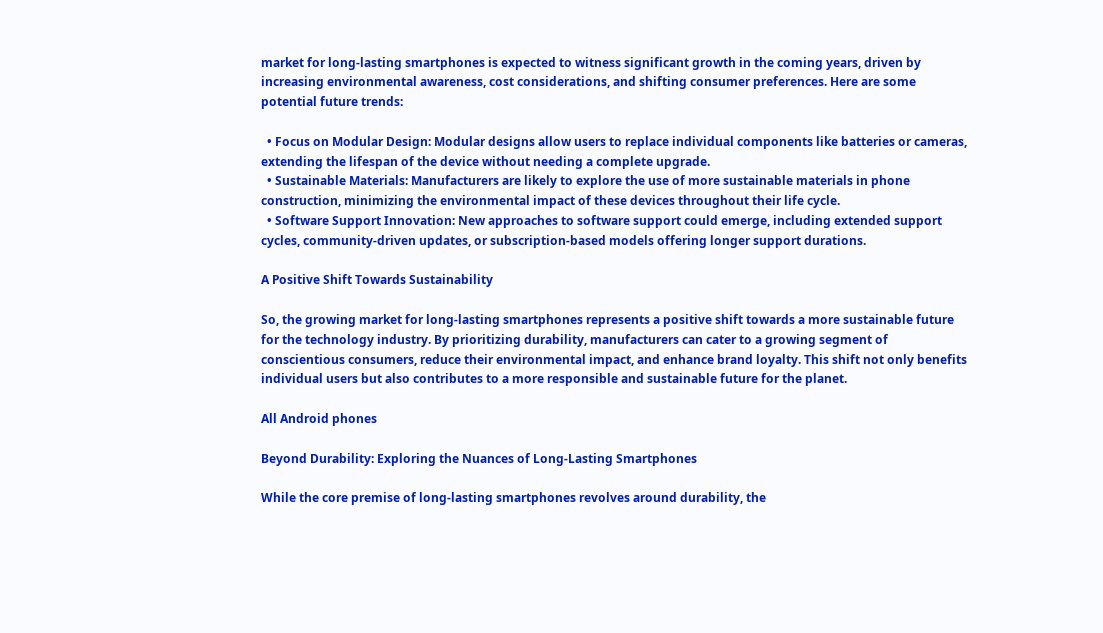market for long-lasting smartphones is expected to witness significant growth in the coming years, driven by increasing environmental awareness, cost considerations, and shifting consumer preferences. Here are some potential future trends:

  • Focus on Modular Design: Modular designs allow users to replace individual components like batteries or cameras, extending the lifespan of the device without needing a complete upgrade.
  • Sustainable Materials: Manufacturers are likely to explore the use of more sustainable materials in phone construction, minimizing the environmental impact of these devices throughout their life cycle.
  • Software Support Innovation: New approaches to software support could emerge, including extended support cycles, community-driven updates, or subscription-based models offering longer support durations.

A Positive Shift Towards Sustainability

So, the growing market for long-lasting smartphones represents a positive shift towards a more sustainable future for the technology industry. By prioritizing durability, manufacturers can cater to a growing segment of conscientious consumers, reduce their environmental impact, and enhance brand loyalty. This shift not only benefits individual users but also contributes to a more responsible and sustainable future for the planet.

All Android phones

Beyond Durability: Exploring the Nuances of Long-Lasting Smartphones

While the core premise of long-lasting smartphones revolves around durability, the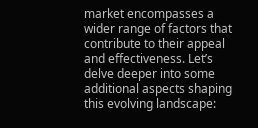market encompasses a wider range of factors that contribute to their appeal and effectiveness. Let’s delve deeper into some additional aspects shaping this evolving landscape: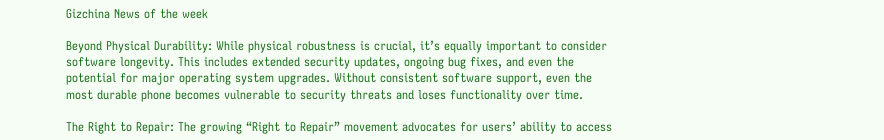Gizchina News of the week

Beyond Physical Durability: While physical robustness is crucial, it’s equally important to consider software longevity. This includes extended security updates, ongoing bug fixes, and even the potential for major operating system upgrades. Without consistent software support, even the most durable phone becomes vulnerable to security threats and loses functionality over time.

The Right to Repair: The growing “Right to Repair” movement advocates for users’ ability to access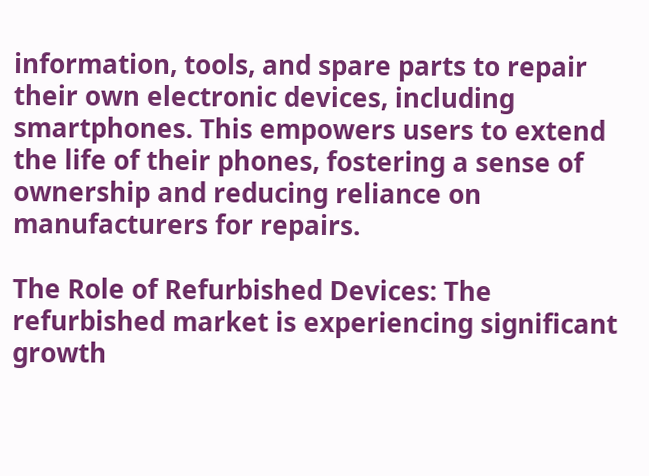information, tools, and spare parts to repair their own electronic devices, including smartphones. This empowers users to extend the life of their phones, fostering a sense of ownership and reducing reliance on manufacturers for repairs.

The Role of Refurbished Devices: The refurbished market is experiencing significant growth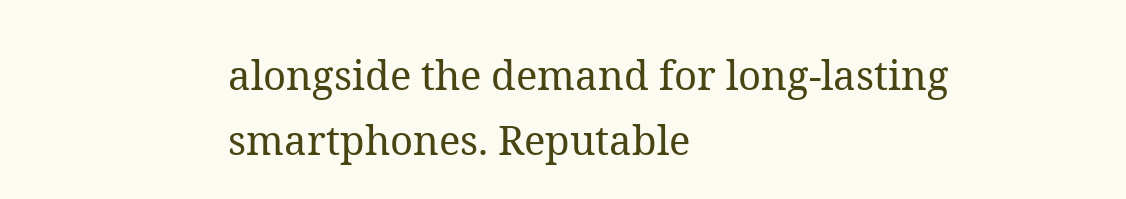alongside the demand for long-lasting smartphones. Reputable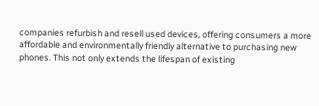companies refurbish and resell used devices, offering consumers a more affordable and environmentally friendly alternative to purchasing new phones. This not only extends the lifespan of existing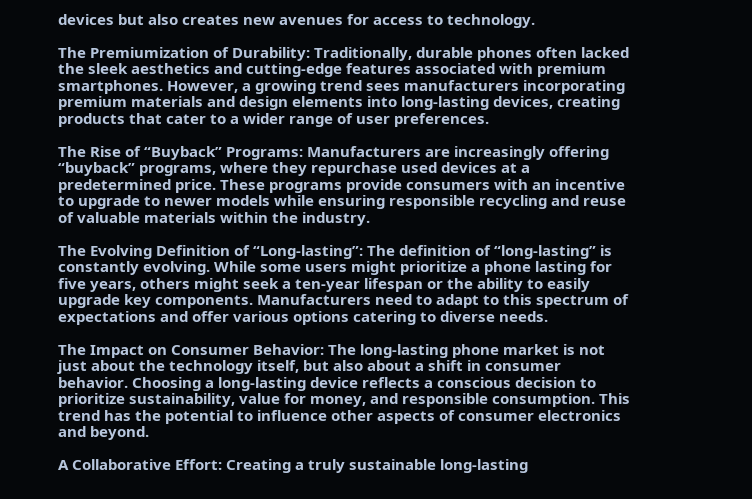devices but also creates new avenues for access to technology.

The Premiumization of Durability: Traditionally, durable phones often lacked the sleek aesthetics and cutting-edge features associated with premium smartphones. However, a growing trend sees manufacturers incorporating premium materials and design elements into long-lasting devices, creating products that cater to a wider range of user preferences.

The Rise of “Buyback” Programs: Manufacturers are increasingly offering “buyback” programs, where they repurchase used devices at a predetermined price. These programs provide consumers with an incentive to upgrade to newer models while ensuring responsible recycling and reuse of valuable materials within the industry.

The Evolving Definition of “Long-lasting”: The definition of “long-lasting” is constantly evolving. While some users might prioritize a phone lasting for five years, others might seek a ten-year lifespan or the ability to easily upgrade key components. Manufacturers need to adapt to this spectrum of expectations and offer various options catering to diverse needs.

The Impact on Consumer Behavior: The long-lasting phone market is not just about the technology itself, but also about a shift in consumer behavior. Choosing a long-lasting device reflects a conscious decision to prioritize sustainability, value for money, and responsible consumption. This trend has the potential to influence other aspects of consumer electronics and beyond.

A Collaborative Effort: Creating a truly sustainable long-lasting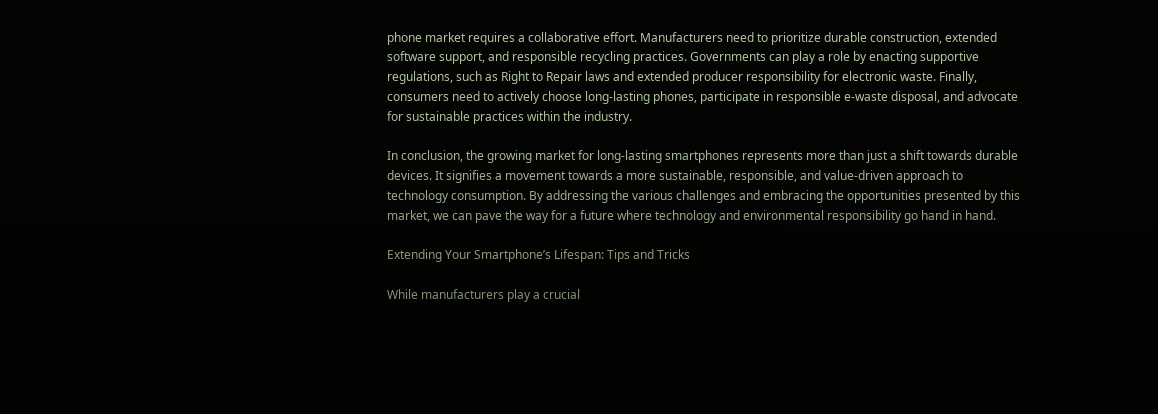phone market requires a collaborative effort. Manufacturers need to prioritize durable construction, extended software support, and responsible recycling practices. Governments can play a role by enacting supportive regulations, such as Right to Repair laws and extended producer responsibility for electronic waste. Finally, consumers need to actively choose long-lasting phones, participate in responsible e-waste disposal, and advocate for sustainable practices within the industry.

In conclusion, the growing market for long-lasting smartphones represents more than just a shift towards durable devices. It signifies a movement towards a more sustainable, responsible, and value-driven approach to technology consumption. By addressing the various challenges and embracing the opportunities presented by this market, we can pave the way for a future where technology and environmental responsibility go hand in hand.

Extending Your Smartphone’s Lifespan: Tips and Tricks

While manufacturers play a crucial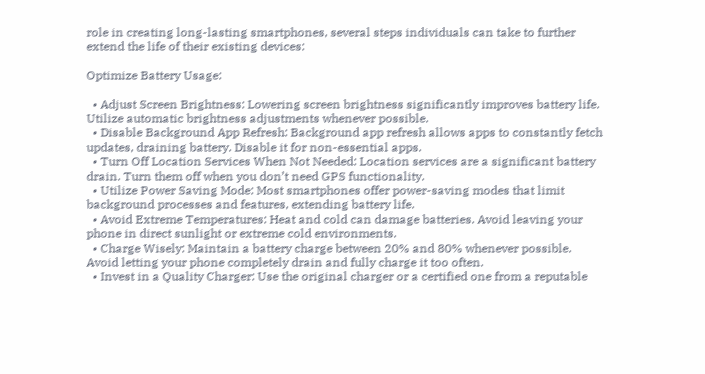role in creating long-lasting smartphones, several steps individuals can take to further extend the life of their existing devices:

Optimize Battery Usage:

  • Adjust Screen Brightness: Lowering screen brightness significantly improves battery life. Utilize automatic brightness adjustments whenever possible.
  • Disable Background App Refresh: Background app refresh allows apps to constantly fetch updates, draining battery. Disable it for non-essential apps.
  • Turn Off Location Services When Not Needed: Location services are a significant battery drain. Turn them off when you don’t need GPS functionality.
  • Utilize Power Saving Mode: Most smartphones offer power-saving modes that limit background processes and features, extending battery life.
  • Avoid Extreme Temperatures: Heat and cold can damage batteries. Avoid leaving your phone in direct sunlight or extreme cold environments.
  • Charge Wisely: Maintain a battery charge between 20% and 80% whenever possible. Avoid letting your phone completely drain and fully charge it too often.
  • Invest in a Quality Charger: Use the original charger or a certified one from a reputable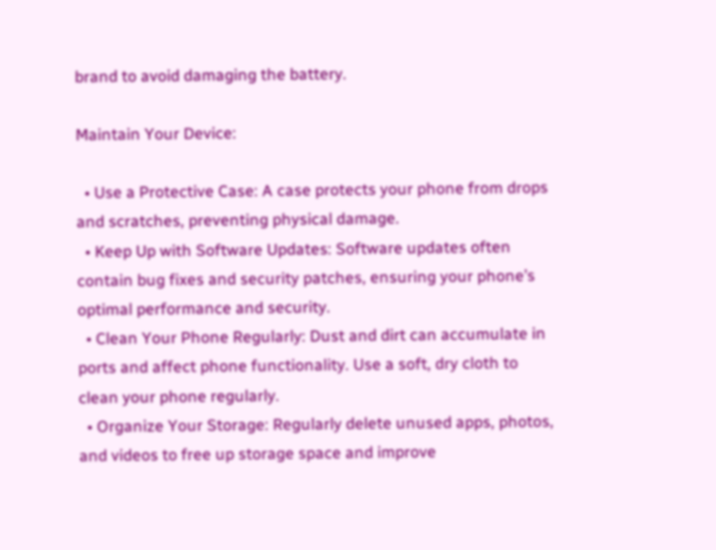brand to avoid damaging the battery.

Maintain Your Device:

  • Use a Protective Case: A case protects your phone from drops and scratches, preventing physical damage.
  • Keep Up with Software Updates: Software updates often contain bug fixes and security patches, ensuring your phone’s optimal performance and security.
  • Clean Your Phone Regularly: Dust and dirt can accumulate in ports and affect phone functionality. Use a soft, dry cloth to clean your phone regularly.
  • Organize Your Storage: Regularly delete unused apps, photos, and videos to free up storage space and improve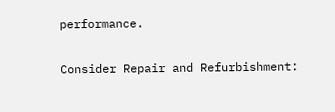performance.

Consider Repair and Refurbishment: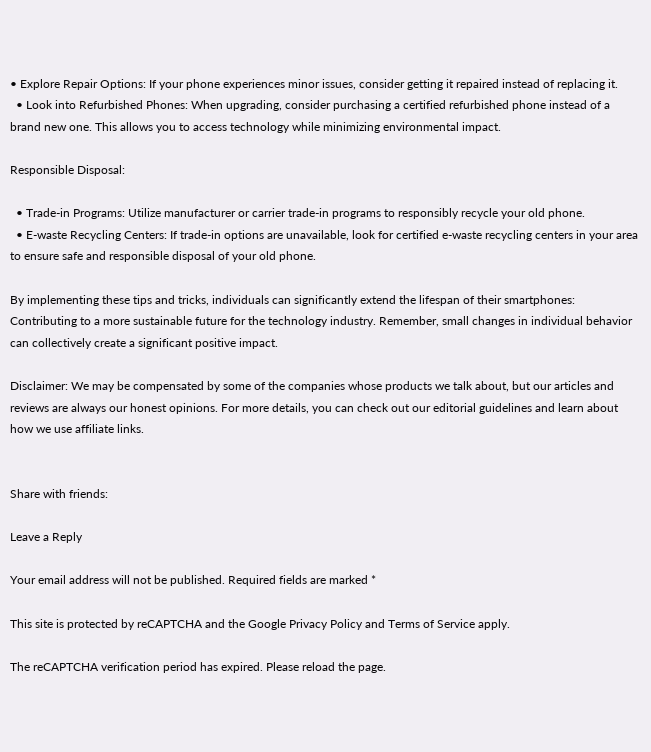• Explore Repair Options: If your phone experiences minor issues, consider getting it repaired instead of replacing it.
  • Look into Refurbished Phones: When upgrading, consider purchasing a certified refurbished phone instead of a brand new one. This allows you to access technology while minimizing environmental impact.

Responsible Disposal:

  • Trade-in Programs: Utilize manufacturer or carrier trade-in programs to responsibly recycle your old phone.
  • E-waste Recycling Centers: If trade-in options are unavailable, look for certified e-waste recycling centers in your area to ensure safe and responsible disposal of your old phone.

By implementing these tips and tricks, individuals can significantly extend the lifespan of their smartphones: Contributing to a more sustainable future for the technology industry. Remember, small changes in individual behavior can collectively create a significant positive impact.

Disclaimer: We may be compensated by some of the companies whose products we talk about, but our articles and reviews are always our honest opinions. For more details, you can check out our editorial guidelines and learn about how we use affiliate links.


Share with friends:

Leave a Reply

Your email address will not be published. Required fields are marked *

This site is protected by reCAPTCHA and the Google Privacy Policy and Terms of Service apply.

The reCAPTCHA verification period has expired. Please reload the page.